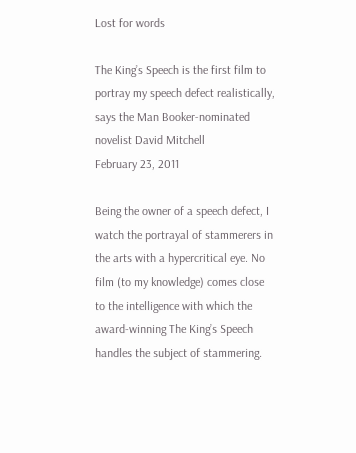Lost for words

The King’s Speech is the first film to portray my speech defect realistically, says the Man Booker-nominated novelist David Mitchell
February 23, 2011

Being the owner of a speech defect, I watch the portrayal of stammerers in the arts with a hypercritical eye. No film (to my knowledge) comes close to the intelligence with which the award-winning The King’s Speech handles the subject of stammering.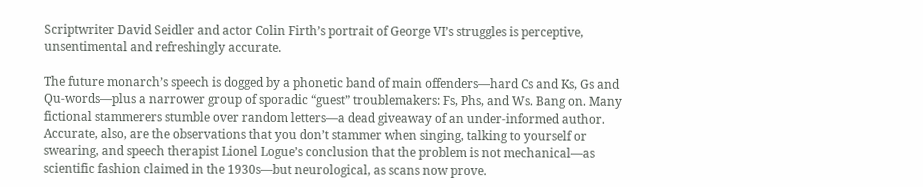Scriptwriter David Seidler and actor Colin Firth’s portrait of George VI’s struggles is perceptive, unsentimental and refreshingly accurate.

The future monarch’s speech is dogged by a phonetic band of main offenders—hard Cs and Ks, Gs and Qu-words—plus a narrower group of sporadic “guest” troublemakers: Fs, Phs, and Ws. Bang on. Many fictional stammerers stumble over random letters—a dead giveaway of an under-informed author. Accurate, also, are the observations that you don’t stammer when singing, talking to yourself or swearing, and speech therapist Lionel Logue’s conclusion that the problem is not mechanical—as scientific fashion claimed in the 1930s—but neurological, as scans now prove.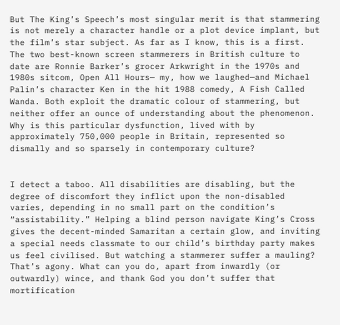But The King’s Speech’s most singular merit is that stammering is not merely a character handle or a plot device implant, but the film’s star subject. As far as I know, this is a first. The two best-known screen stammerers in British culture to date are Ronnie Barker’s grocer Arkwright in the 1970s and 1980s sitcom, Open All Hours— my, how we laughed—and Michael Palin’s character Ken in the hit 1988 comedy, A Fish Called Wanda. Both exploit the dramatic colour of stammering, but neither offer an ounce of understanding about the phenomenon. Why is this particular dysfunction, lived with by approximately 750,000 people in Britain, represented so dismally and so sparsely in contemporary culture?


I detect a taboo. All disabilities are disabling, but the degree of discomfort they inflict upon the non-disabled varies, depending in no small part on the condition’s “assistability.” Helping a blind person navigate King’s Cross gives the decent-minded Samaritan a certain glow, and inviting a special needs classmate to our child’s birthday party makes us feel civilised. But watching a stammerer suffer a mauling? That’s agony. What can you do, apart from inwardly (or outwardly) wince, and thank God you don’t suffer that mortification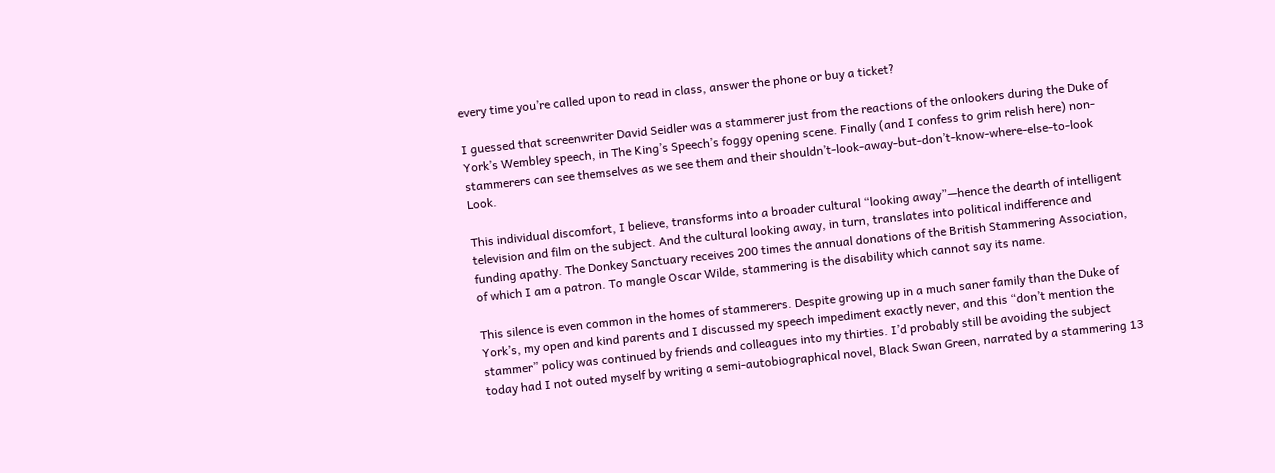every time you’re called upon to read in class, answer the phone or buy a ticket?

I guessed that screenwriter David Seidler was a stammerer just from the reactions of the onlookers during the Duke of York’s Wembley speech, in The King’s Speech’s foggy opening scene. Finally (and I confess to grim relish here) non-stammerers can see themselves as we see them and their shouldn’t-look-away-but-don’t-know-where-else-to-look Look.

This individual discomfort, I believe, transforms into a broader cultural “looking away”—hence the dearth of intelligent television and film on the subject. And the cultural looking away, in turn, translates into political indifference and funding apathy. The Donkey Sanctuary receives 200 times the annual donations of the British Stammering Association, of which I am a patron. To mangle Oscar Wilde, stammering is the disability which cannot say its name.

This silence is even common in the homes of stammerers. Despite growing up in a much saner family than the Duke of York’s, my open and kind parents and I discussed my speech impediment exactly never, and this “don’t mention the stammer” policy was continued by friends and colleagues into my thirties. I’d probably still be avoiding the subject today had I not outed myself by writing a semi-autobiographical novel, Black Swan Green, narrated by a stammering 13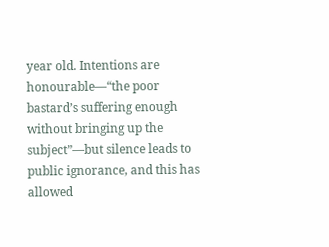year old. Intentions are honourable—“the poor bastard’s suffering enough without bringing up the subject”—but silence leads to public ignorance, and this has allowed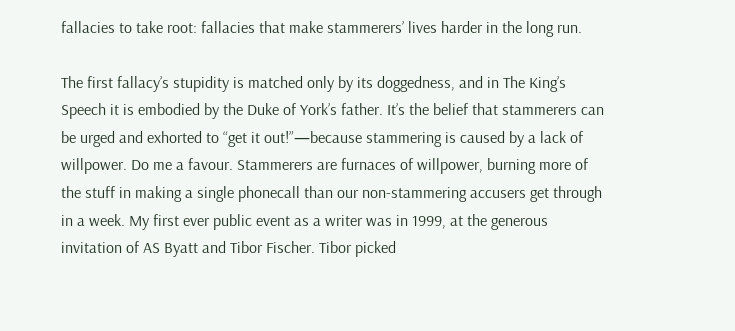fallacies to take root: fallacies that make stammerers’ lives harder in the long run.

The first fallacy’s stupidity is matched only by its doggedness, and in The King’s Speech it is embodied by the Duke of York’s father. It’s the belief that stammerers can be urged and exhorted to “get it out!”—because stammering is caused by a lack of willpower. Do me a favour. Stammerers are furnaces of willpower, burning more of the stuff in making a single phonecall than our non-stammering accusers get through in a week. My first ever public event as a writer was in 1999, at the generous invitation of AS Byatt and Tibor Fischer. Tibor picked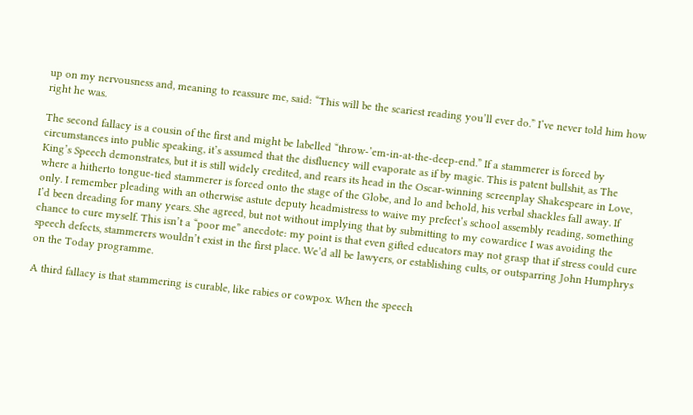up on my nervousness and, meaning to reassure me, said: “This will be the scariest reading you’ll ever do.” I’ve never told him how right he was.

The second fallacy is a cousin of the first and might be labelled “throw-’em-in-at-the-deep-end.” If a stammerer is forced by circumstances into public speaking, it’s assumed that the disfluency will evaporate as if by magic. This is patent bullshit, as The King’s Speech demonstrates, but it is still widely credited, and rears its head in the Oscar-winning screenplay Shakespeare in Love, where a hitherto tongue-tied stammerer is forced onto the stage of the Globe, and lo and behold, his verbal shackles fall away. If only. I remember pleading with an otherwise astute deputy headmistress to waive my prefect’s school assembly reading, something I’d been dreading for many years. She agreed, but not without implying that by submitting to my cowardice I was avoiding the chance to cure myself. This isn’t a “poor me” anecdote: my point is that even gifted educators may not grasp that if stress could cure speech defects, stammerers wouldn’t exist in the first place. We’d all be lawyers, or establishing cults, or outsparring John Humphrys on the Today programme.

A third fallacy is that stammering is curable, like rabies or cowpox. When the speech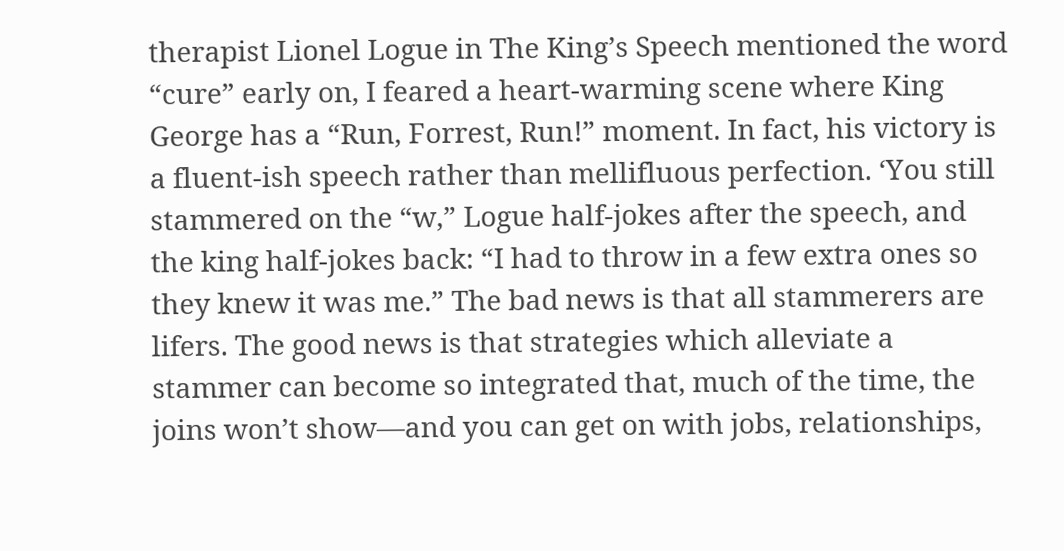therapist Lionel Logue in The King’s Speech mentioned the word “cure” early on, I feared a heart-warming scene where King George has a “Run, Forrest, Run!” moment. In fact, his victory is a fluent-ish speech rather than mellifluous perfection. ‘You still stammered on the “w,” Logue half-jokes after the speech, and the king half-jokes back: “I had to throw in a few extra ones so they knew it was me.” The bad news is that all stammerers are lifers. The good news is that strategies which alleviate a stammer can become so integrated that, much of the time, the joins won’t show—and you can get on with jobs, relationships,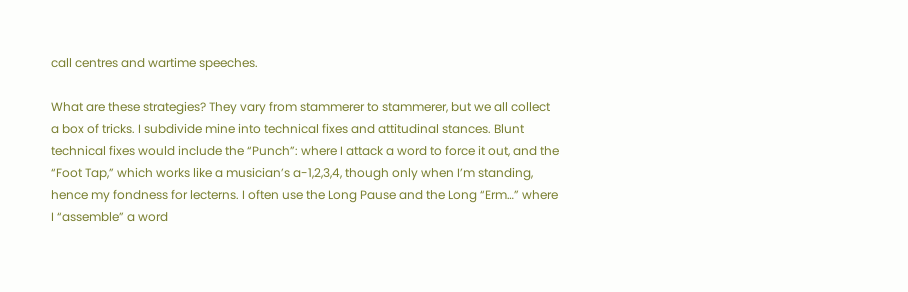call centres and wartime speeches.

What are these strategies? They vary from stammerer to stammerer, but we all collect a box of tricks. I subdivide mine into technical fixes and attitudinal stances. Blunt technical fixes would include the “Punch”: where I attack a word to force it out, and the “Foot Tap,” which works like a musician’s a-1,2,3,4, though only when I’m standing, hence my fondness for lecterns. I often use the Long Pause and the Long “Erm…” where I “assemble” a word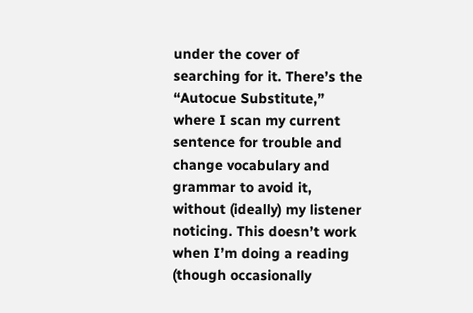under the cover of searching for it. There’s the “Autocue Substitute,” where I scan my current sentence for trouble and change vocabulary and grammar to avoid it, without (ideally) my listener noticing. This doesn’t work when I’m doing a reading (though occasionally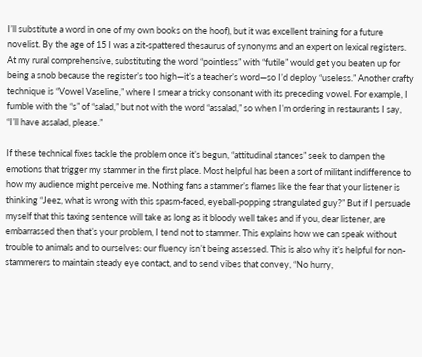I’ll substitute a word in one of my own books on the hoof), but it was excellent training for a future novelist. By the age of 15 I was a zit-spattered thesaurus of synonyms and an expert on lexical registers. At my rural comprehensive, substituting the word “pointless” with “futile” would get you beaten up for being a snob because the register’s too high—it’s a teacher’s word—so I’d deploy “useless.” Another crafty technique is “Vowel Vaseline,” where I smear a tricky consonant with its preceding vowel. For example, I fumble with the “s” of “salad,” but not with the word “assalad,” so when I’m ordering in restaurants I say, “I’ll have assalad, please.”

If these technical fixes tackle the problem once it’s begun, “attitudinal stances” seek to dampen the emotions that trigger my stammer in the first place. Most helpful has been a sort of militant indifference to how my audience might perceive me. Nothing fans a stammer’s flames like the fear that your listener is thinking “Jeez, what is wrong with this spasm-faced, eyeball-popping strangulated guy?” But if I persuade myself that this taxing sentence will take as long as it bloody well takes and if you, dear listener, are embarrassed then that’s your problem, I tend not to stammer. This explains how we can speak without trouble to animals and to ourselves: our fluency isn’t being assessed. This is also why it’s helpful for non-stammerers to maintain steady eye contact, and to send vibes that convey, “No hurry,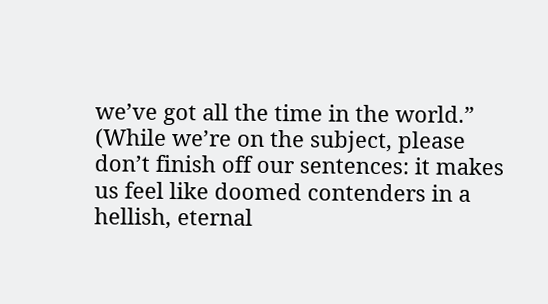we’ve got all the time in the world.” (While we’re on the subject, please don’t finish off our sentences: it makes us feel like doomed contenders in a hellish, eternal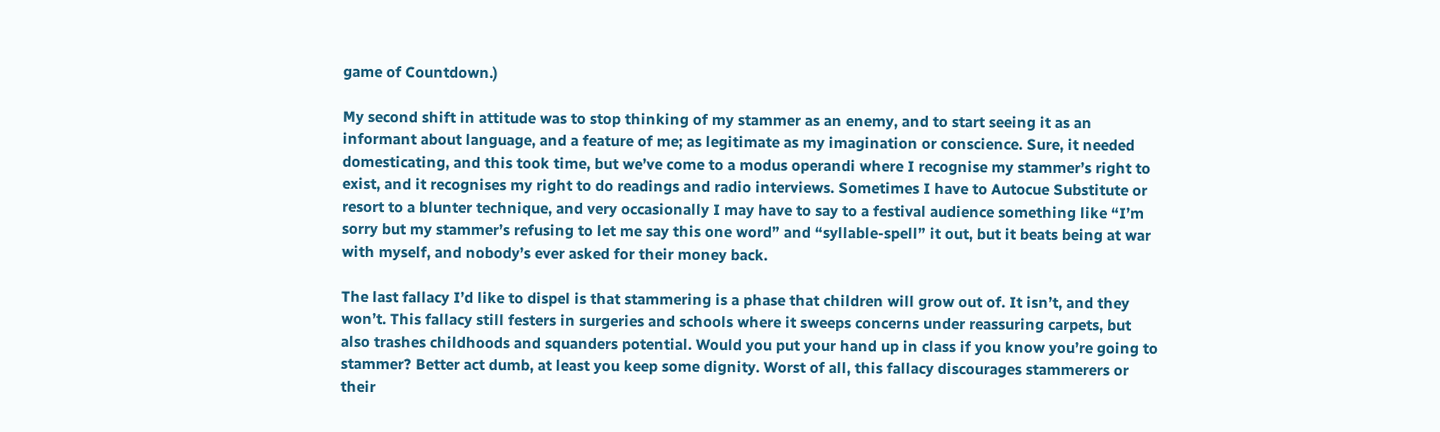game of Countdown.)

My second shift in attitude was to stop thinking of my stammer as an enemy, and to start seeing it as an informant about language, and a feature of me; as legitimate as my imagination or conscience. Sure, it needed domesticating, and this took time, but we’ve come to a modus operandi where I recognise my stammer’s right to exist, and it recognises my right to do readings and radio interviews. Sometimes I have to Autocue Substitute or resort to a blunter technique, and very occasionally I may have to say to a festival audience something like “I’m sorry but my stammer’s refusing to let me say this one word” and “syllable-spell” it out, but it beats being at war with myself, and nobody’s ever asked for their money back.

The last fallacy I’d like to dispel is that stammering is a phase that children will grow out of. It isn’t, and they won’t. This fallacy still festers in surgeries and schools where it sweeps concerns under reassuring carpets, but also trashes childhoods and squanders potential. Would you put your hand up in class if you know you’re going to stammer? Better act dumb, at least you keep some dignity. Worst of all, this fallacy discourages stammerers or their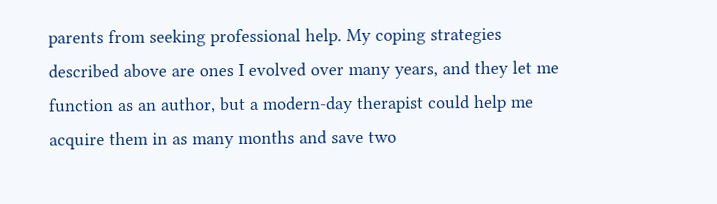parents from seeking professional help. My coping strategies described above are ones I evolved over many years, and they let me function as an author, but a modern-day therapist could help me acquire them in as many months and save two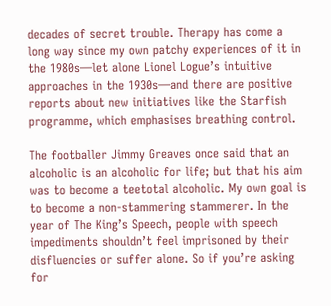decades of secret trouble. Therapy has come a long way since my own patchy experiences of it in the 1980s—let alone Lionel Logue’s intuitive approaches in the 1930s—and there are positive reports about new initiatives like the Starfish programme, which emphasises breathing control.

The footballer Jimmy Greaves once said that an alcoholic is an alcoholic for life; but that his aim was to become a teetotal alcoholic. My own goal is to become a non-stammering stammerer. In the year of The King’s Speech, people with speech impediments shouldn’t feel imprisoned by their disfluencies or suffer alone. So if you’re asking for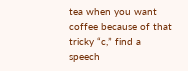tea when you want coffee because of that tricky “c,” find a speech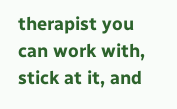therapist you can work with, stick at it, and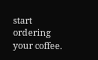start ordering your coffee.